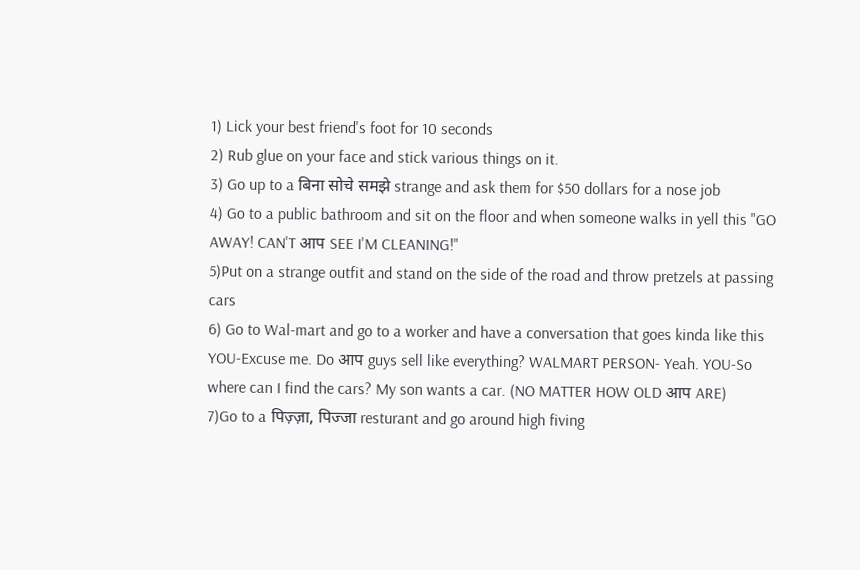1) Lick your best friend's foot for 10 seconds
2) Rub glue on your face and stick various things on it.
3) Go up to a बिना सोचे समझे strange and ask them for $50 dollars for a nose job
4) Go to a public bathroom and sit on the floor and when someone walks in yell this "GO AWAY! CAN'T आप SEE I'M CLEANING!"
5)Put on a strange outfit and stand on the side of the road and throw pretzels at passing cars
6) Go to Wal-mart and go to a worker and have a conversation that goes kinda like this
YOU-Excuse me. Do आप guys sell like everything? WALMART PERSON- Yeah. YOU-So where can I find the cars? My son wants a car. (NO MATTER HOW OLD आप ARE)
7)Go to a पिज़्ज़ा, पिज्जा resturant and go around high fiving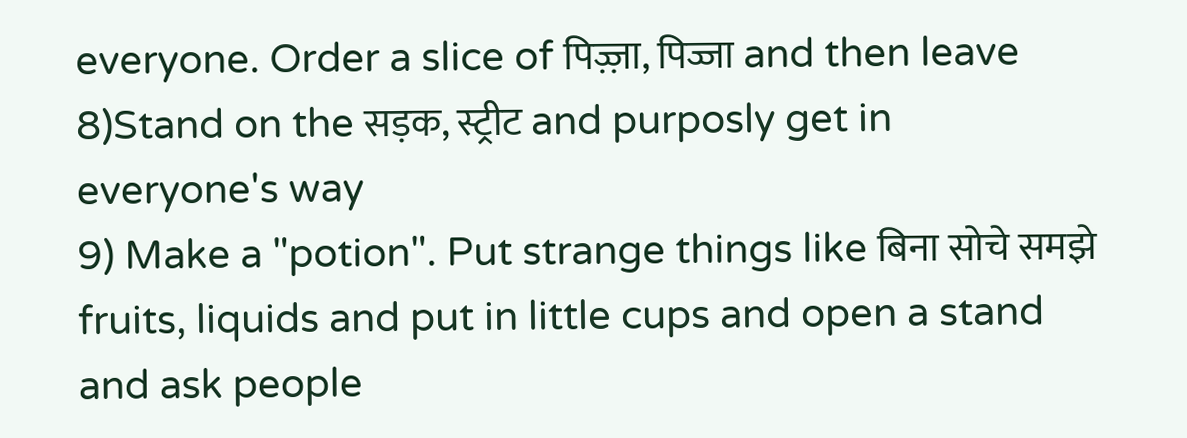everyone. Order a slice of पिज़्ज़ा, पिज्जा and then leave
8)Stand on the सड़क, स्ट्रीट and purposly get in everyone's way
9) Make a "potion". Put strange things like बिना सोचे समझे fruits, liquids and put in little cups and open a stand and ask people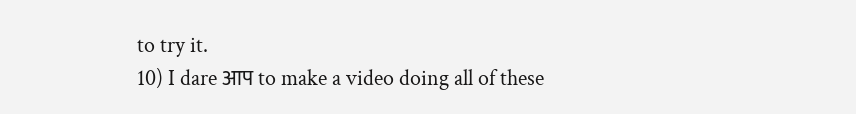to try it.
10) I dare आप to make a video doing all of these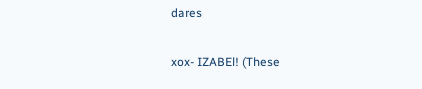dares

xox- IZABEl! (These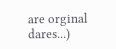are orginal dares...)